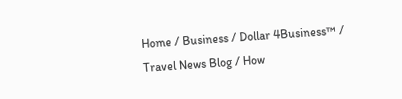Home / Business / Dollar 4Business™ / Travel News Blog / How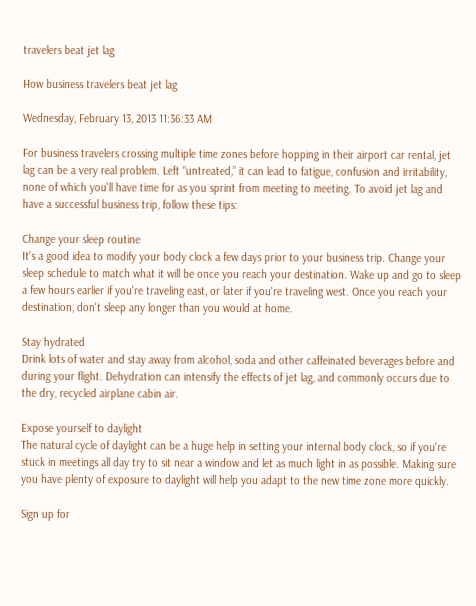travelers beat jet lag

How business travelers beat jet lag

Wednesday, February 13, 2013 11:36:33 AM

For business travelers crossing multiple time zones before hopping in their airport car rental, jet lag can be a very real problem. Left “untreated,” it can lead to fatigue, confusion and irritability, none of which you'll have time for as you sprint from meeting to meeting. To avoid jet lag and have a successful business trip, follow these tips:

Change your sleep routine
It's a good idea to modify your body clock a few days prior to your business trip. Change your sleep schedule to match what it will be once you reach your destination. Wake up and go to sleep a few hours earlier if you're traveling east, or later if you're traveling west. Once you reach your destination, don't sleep any longer than you would at home.

Stay hydrated
Drink lots of water and stay away from alcohol, soda and other caffeinated beverages before and during your flight. Dehydration can intensify the effects of jet lag, and commonly occurs due to the dry, recycled airplane cabin air.

Expose yourself to daylight
The natural cycle of daylight can be a huge help in setting your internal body clock, so if you're stuck in meetings all day try to sit near a window and let as much light in as possible. Making sure you have plenty of exposure to daylight will help you adapt to the new time zone more quickly.

Sign up for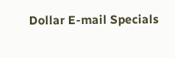Dollar E-mail Specials